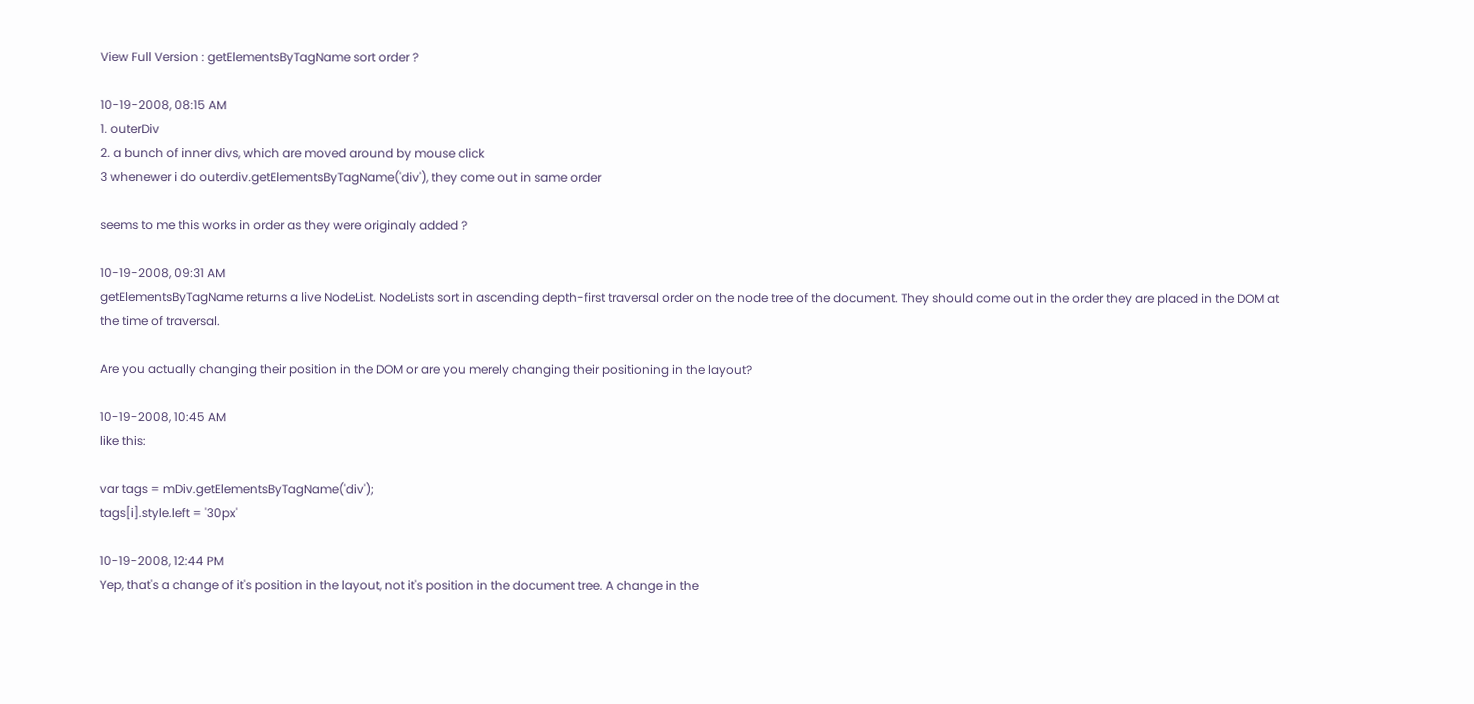View Full Version : getElementsByTagName sort order ?

10-19-2008, 08:15 AM
1. outerDiv
2. a bunch of inner divs, which are moved around by mouse click
3 whenewer i do outerdiv.getElementsByTagName('div'), they come out in same order

seems to me this works in order as they were originaly added ?

10-19-2008, 09:31 AM
getElementsByTagName returns a live NodeList. NodeLists sort in ascending depth-first traversal order on the node tree of the document. They should come out in the order they are placed in the DOM at the time of traversal.

Are you actually changing their position in the DOM or are you merely changing their positioning in the layout?

10-19-2008, 10:45 AM
like this:

var tags = mDiv.getElementsByTagName('div');
tags[i].style.left = '30px'

10-19-2008, 12:44 PM
Yep, that's a change of it's position in the layout, not it's position in the document tree. A change in the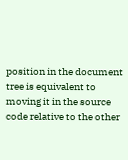position in the document tree is equivalent to moving it in the source code relative to the other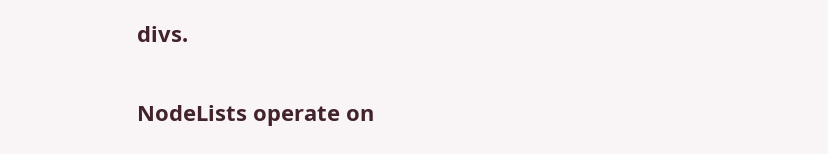divs.

NodeLists operate on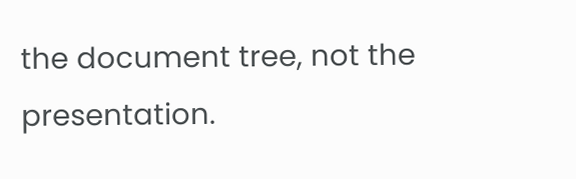the document tree, not the presentation.